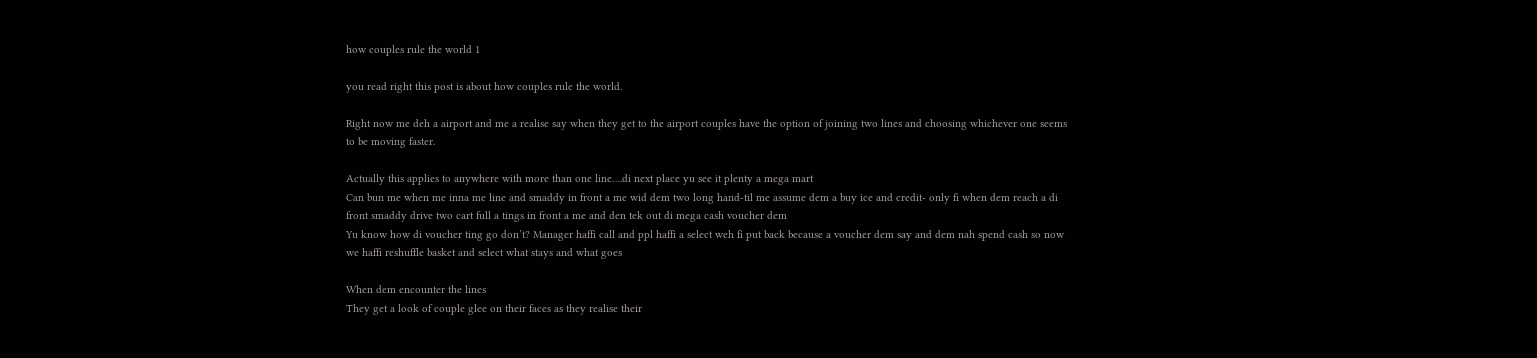how couples rule the world 1

you read right this post is about how couples rule the world.

Right now me deh a airport and me a realise say when they get to the airport couples have the option of joining two lines and choosing whichever one seems to be moving faster.

Actually this applies to anywhere with more than one line….di next place yu see it plenty a mega mart
Can bun me when me inna me line and smaddy in front a me wid dem two long hand-til me assume dem a buy ice and credit- only fi when dem reach a di front smaddy drive two cart full a tings in front a me and den tek out di mega cash voucher dem
Yu know how di voucher ting go don’t? Manager haffi call and ppl haffi a select weh fi put back because a voucher dem say and dem nah spend cash so now we haffi reshuffle basket and select what stays and what goes

When dem encounter the lines
They get a look of couple glee on their faces as they realise their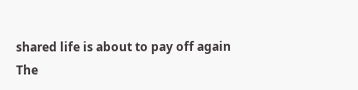shared life is about to pay off again
The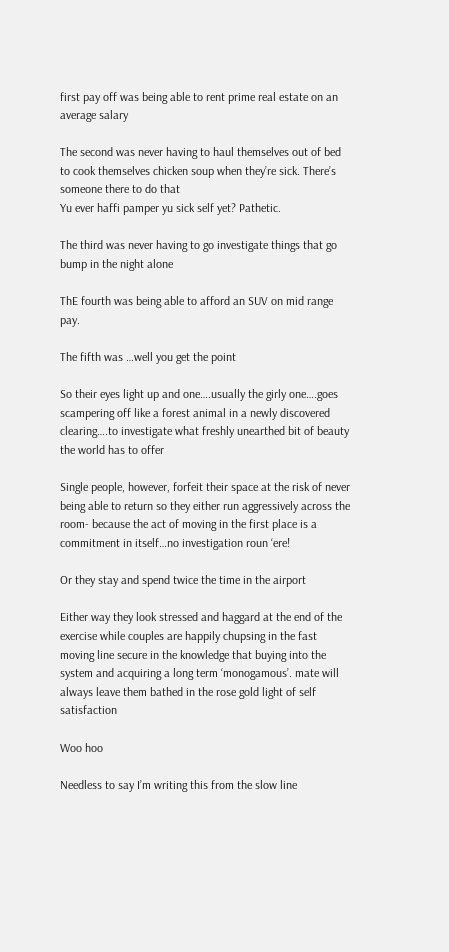first pay off was being able to rent prime real estate on an average salary

The second was never having to haul themselves out of bed to cook themselves chicken soup when they’re sick. There’s someone there to do that
Yu ever haffi pamper yu sick self yet? Pathetic.

The third was never having to go investigate things that go bump in the night alone

ThE fourth was being able to afford an SUV on mid range pay.

The fifth was …well you get the point

So their eyes light up and one….usually the girly one….goes scampering off like a forest animal in a newly discovered clearing….to investigate what freshly unearthed bit of beauty the world has to offer

Single people, however, forfeit their space at the risk of never being able to return so they either run aggressively across the room- because the act of moving in the first place is a commitment in itself…no investigation roun ‘ere!

Or they stay and spend twice the time in the airport

Either way they look stressed and haggard at the end of the exercise while couples are happily chupsing in the fast moving line secure in the knowledge that buying into the system and acquiring a long term ‘monogamous’. mate will always leave them bathed in the rose gold light of self satisfaction

Woo hoo

Needless to say I’m writing this from the slow line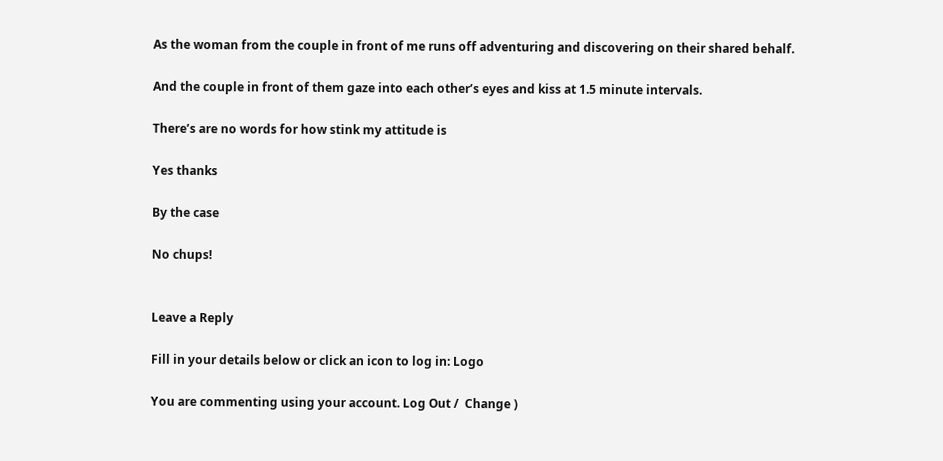As the woman from the couple in front of me runs off adventuring and discovering on their shared behalf.

And the couple in front of them gaze into each other’s eyes and kiss at 1.5 minute intervals.

There’s are no words for how stink my attitude is

Yes thanks

By the case

No chups!


Leave a Reply

Fill in your details below or click an icon to log in: Logo

You are commenting using your account. Log Out /  Change )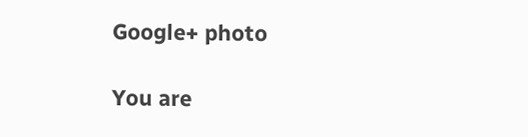Google+ photo

You are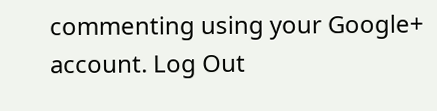commenting using your Google+ account. Log Out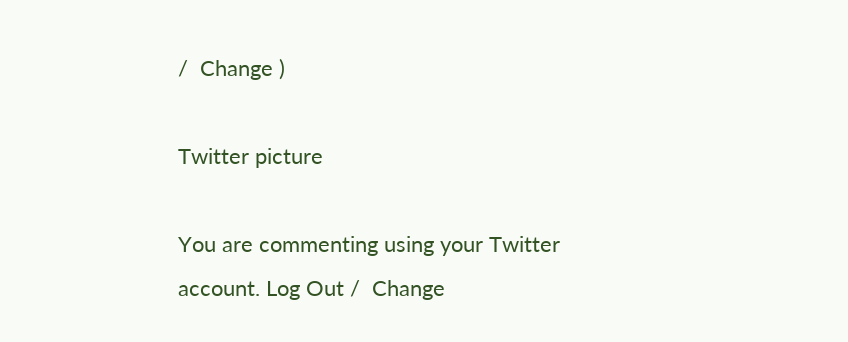/  Change )

Twitter picture

You are commenting using your Twitter account. Log Out /  Change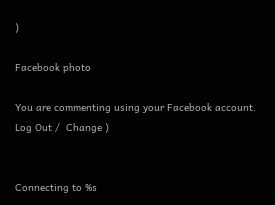)

Facebook photo

You are commenting using your Facebook account. Log Out /  Change )


Connecting to %s